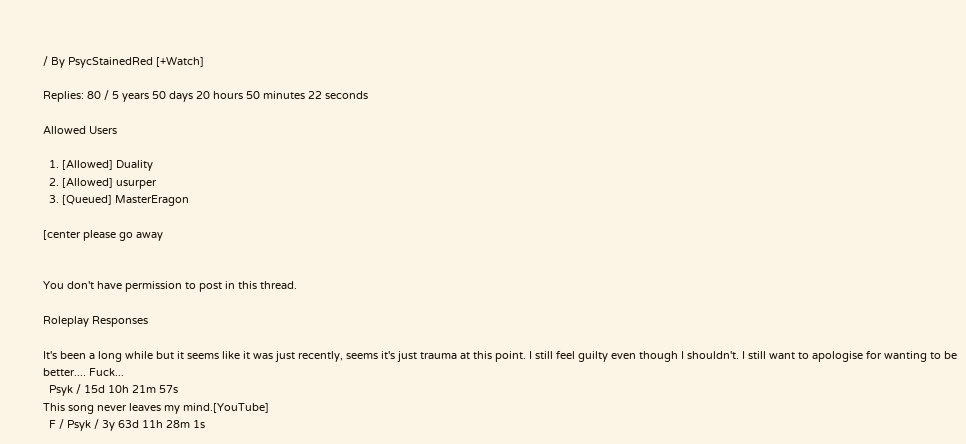/ By PsycStainedRed [+Watch]

Replies: 80 / 5 years 50 days 20 hours 50 minutes 22 seconds

Allowed Users

  1. [Allowed] Duality
  2. [Allowed] usurper
  3. [Queued] MasterEragon

[center please go away


You don't have permission to post in this thread.

Roleplay Responses

It's been a long while but it seems like it was just recently, seems it's just trauma at this point. I still feel guilty even though I shouldn't. I still want to apologise for wanting to be better.... Fuck...
  Psyk / 15d 10h 21m 57s
This song never leaves my mind.[YouTube]
  F / Psyk / 3y 63d 11h 28m 1s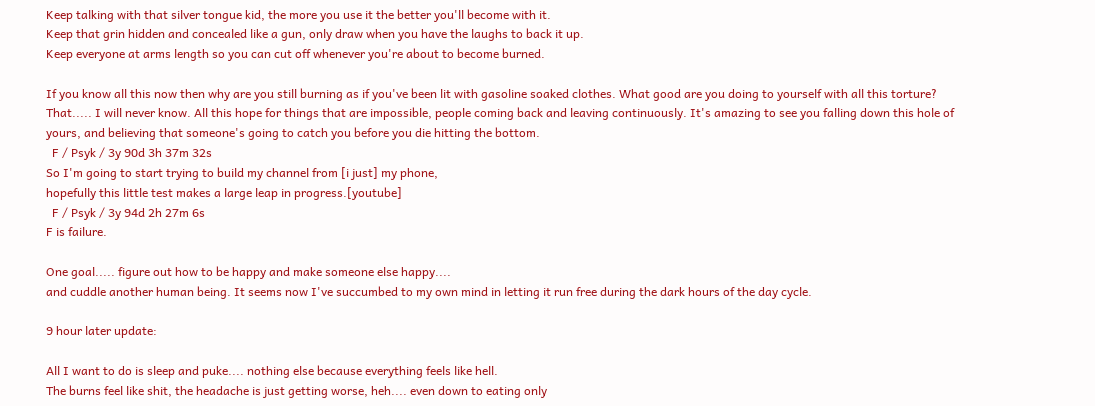Keep talking with that silver tongue kid, the more you use it the better you'll become with it.
Keep that grin hidden and concealed like a gun, only draw when you have the laughs to back it up.
Keep everyone at arms length so you can cut off whenever you're about to become burned.

If you know all this now then why are you still burning as if you've been lit with gasoline soaked clothes. What good are you doing to yourself with all this torture? That..... I will never know. All this hope for things that are impossible, people coming back and leaving continuously. It's amazing to see you falling down this hole of yours, and believing that someone's going to catch you before you die hitting the bottom.
  F / Psyk / 3y 90d 3h 37m 32s
So I'm going to start trying to build my channel from [i just] my phone,
hopefully this little test makes a large leap in progress.[youtube]
  F / Psyk / 3y 94d 2h 27m 6s
F is failure.

One goal..... figure out how to be happy and make someone else happy....
and cuddle another human being. It seems now I've succumbed to my own mind in letting it run free during the dark hours of the day cycle.

9 hour later update:

All I want to do is sleep and puke.... nothing else because everything feels like hell.
The burns feel like shit, the headache is just getting worse, heh.... even down to eating only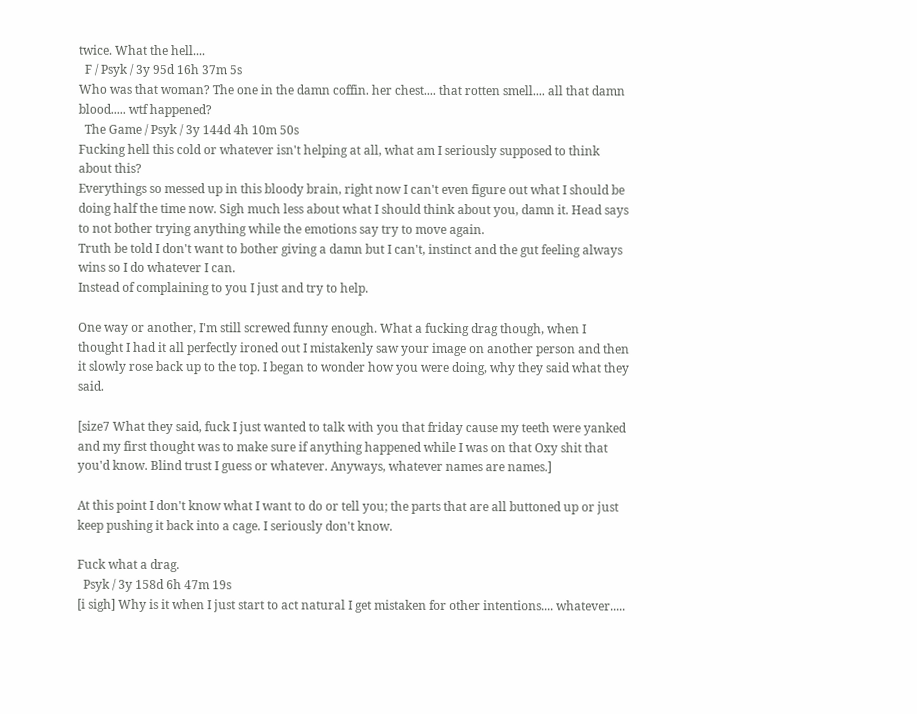twice. What the hell....
  F / Psyk / 3y 95d 16h 37m 5s
Who was that woman? The one in the damn coffin. her chest.... that rotten smell.... all that damn blood..... wtf happened?
  The Game / Psyk / 3y 144d 4h 10m 50s
Fucking hell this cold or whatever isn't helping at all, what am I seriously supposed to think about this?
Everythings so messed up in this bloody brain, right now I can't even figure out what I should be doing half the time now. Sigh much less about what I should think about you, damn it. Head says to not bother trying anything while the emotions say try to move again.
Truth be told I don't want to bother giving a damn but I can't, instinct and the gut feeling always wins so I do whatever I can.
Instead of complaining to you I just and try to help.

One way or another, I'm still screwed funny enough. What a fucking drag though, when I thought I had it all perfectly ironed out I mistakenly saw your image on another person and then it slowly rose back up to the top. I began to wonder how you were doing, why they said what they said.

[size7 What they said, fuck I just wanted to talk with you that friday cause my teeth were yanked and my first thought was to make sure if anything happened while I was on that Oxy shit that you'd know. Blind trust I guess or whatever. Anyways, whatever names are names.]

At this point I don't know what I want to do or tell you; the parts that are all buttoned up or just keep pushing it back into a cage. I seriously don't know.

Fuck what a drag.
  Psyk / 3y 158d 6h 47m 19s
[i sigh] Why is it when I just start to act natural I get mistaken for other intentions.... whatever.....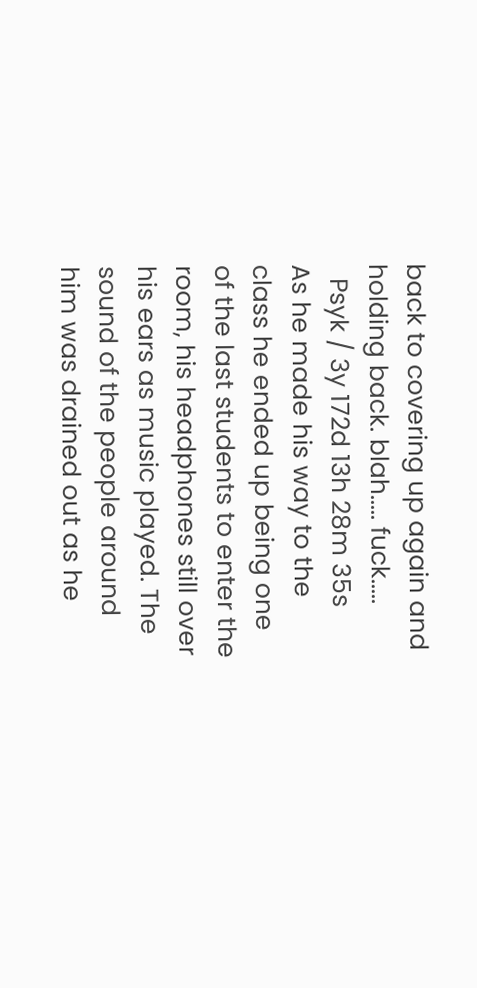back to covering up again and holding back. blah..... fuck.....
  Psyk / 3y 172d 13h 28m 35s
As he made his way to the class he ended up being one of the last students to enter the room, his headphones still over his ears as music played. The sound of the people around him was drained out as he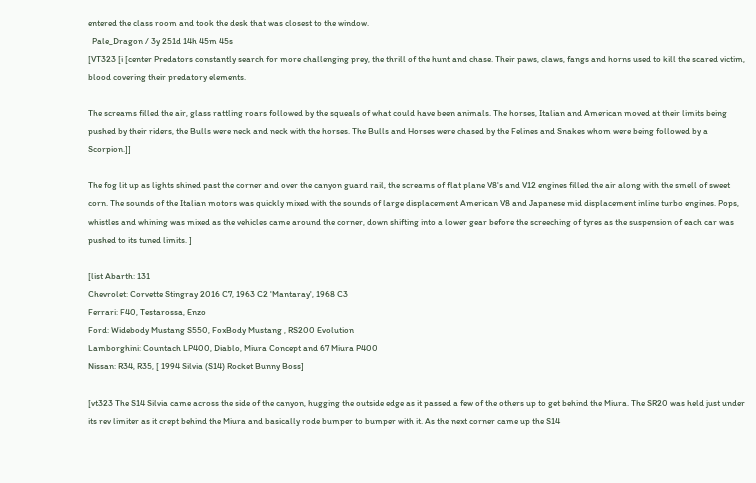entered the class room and took the desk that was closest to the window.
  Pale_Dragon / 3y 251d 14h 45m 45s
[VT323 [i [center Predators constantly search for more challenging prey, the thrill of the hunt and chase. Their paws, claws, fangs and horns used to kill the scared victim, blood covering their predatory elements.

The screams filled the air, glass rattling roars followed by the squeals of what could have been animals. The horses, Italian and American moved at their limits being pushed by their riders, the Bulls were neck and neck with the horses. The Bulls and Horses were chased by the Felines and Snakes whom were being followed by a Scorpion.]]

The fog lit up as lights shined past the corner and over the canyon guard rail, the screams of flat plane V8's and V12 engines filled the air along with the smell of sweet corn. The sounds of the Italian motors was quickly mixed with the sounds of large displacement American V8 and Japanese mid displacement inline turbo engines. Pops, whistles and whining was mixed as the vehicles came around the corner, down shifting into a lower gear before the screeching of tyres as the suspension of each car was pushed to its tuned limits. ]

[list Abarth: 131
Chevrolet: Corvette Stingray 2016 C7, 1963 C2 'Mantaray', 1968 C3
Ferrari: F40, Testarossa, Enzo
Ford: Widebody Mustang S550, FoxBody Mustang , RS200 Evolution
Lamborghini: Countach LP400, Diablo, Miura Concept and 67 Miura P400
Nissan: R34, R35, [ 1994 Silvia (S14) Rocket Bunny Boss]

[vt323 The S14 Silvia came across the side of the canyon, hugging the outside edge as it passed a few of the others up to get behind the Miura. The SR20 was held just under its rev limiter as it crept behind the Miura and basically rode bumper to bumper with it. As the next corner came up the S14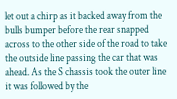let out a chirp as it backed away from the bulls bumper before the rear snapped across to the other side of the road to take the outside line passing the car that was ahead. As the S chassis took the outer line it was followed by the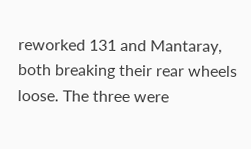reworked 131 and Mantaray, both breaking their rear wheels loose. The three were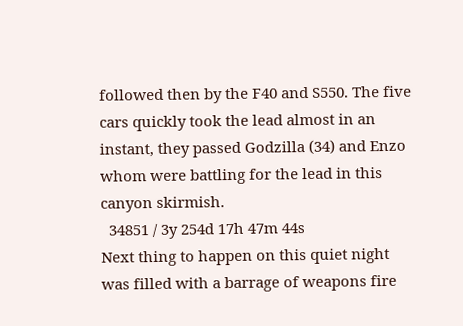followed then by the F40 and S550. The five cars quickly took the lead almost in an instant, they passed Godzilla (34) and Enzo whom were battling for the lead in this canyon skirmish.
  34851 / 3y 254d 17h 47m 44s
Next thing to happen on this quiet night was filled with a barrage of weapons fire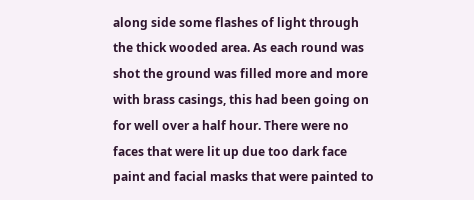along side some flashes of light through the thick wooded area. As each round was shot the ground was filled more and more with brass casings, this had been going on for well over a half hour. There were no faces that were lit up due too dark face paint and facial masks that were painted to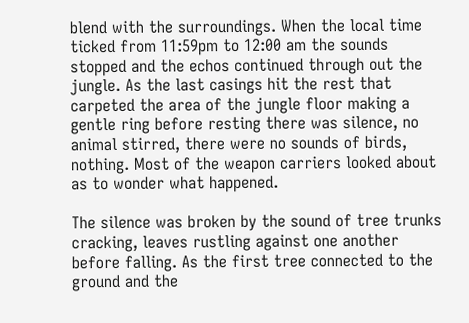blend with the surroundings. When the local time ticked from 11:59pm to 12:00 am the sounds stopped and the echos continued through out the jungle. As the last casings hit the rest that carpeted the area of the jungle floor making a gentle ring before resting there was silence, no animal stirred, there were no sounds of birds, nothing. Most of the weapon carriers looked about as to wonder what happened.

The silence was broken by the sound of tree trunks cracking, leaves rustling against one another before falling. As the first tree connected to the ground and the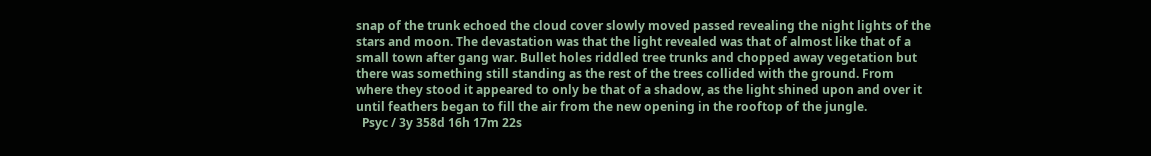snap of the trunk echoed the cloud cover slowly moved passed revealing the night lights of the stars and moon. The devastation was that the light revealed was that of almost like that of a small town after gang war. Bullet holes riddled tree trunks and chopped away vegetation but there was something still standing as the rest of the trees collided with the ground. From where they stood it appeared to only be that of a shadow, as the light shined upon and over it until feathers began to fill the air from the new opening in the rooftop of the jungle.
  Psyc / 3y 358d 16h 17m 22s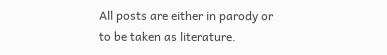All posts are either in parody or to be taken as literature.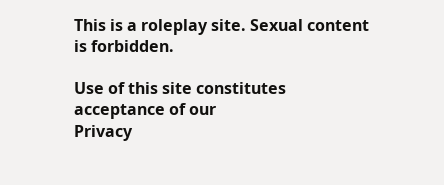This is a roleplay site. Sexual content is forbidden.

Use of this site constitutes acceptance of our
Privacy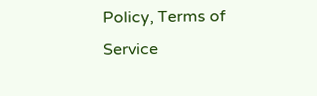Policy, Terms of Service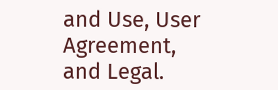and Use, User Agreement, and Legal.